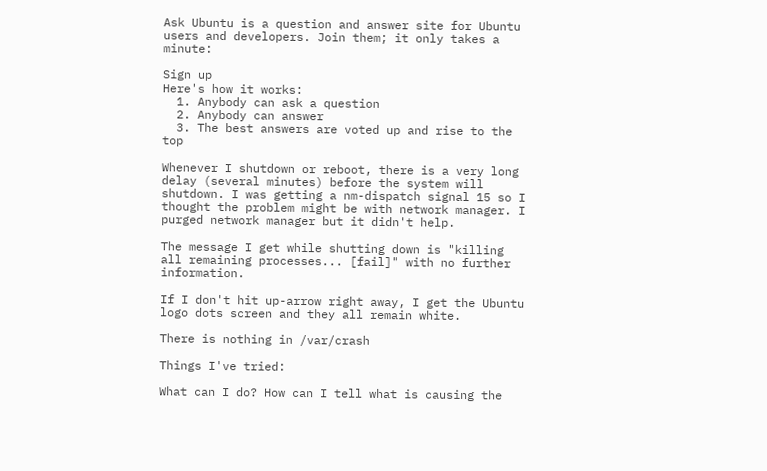Ask Ubuntu is a question and answer site for Ubuntu users and developers. Join them; it only takes a minute:

Sign up
Here's how it works:
  1. Anybody can ask a question
  2. Anybody can answer
  3. The best answers are voted up and rise to the top

Whenever I shutdown or reboot, there is a very long delay (several minutes) before the system will shutdown. I was getting a nm-dispatch signal 15 so I thought the problem might be with network manager. I purged network manager but it didn't help.

The message I get while shutting down is "killing all remaining processes... [fail]" with no further information.

If I don't hit up-arrow right away, I get the Ubuntu logo dots screen and they all remain white.

There is nothing in /var/crash

Things I've tried:

What can I do? How can I tell what is causing the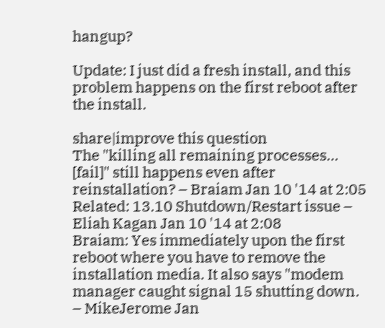hangup?

Update: I just did a fresh install, and this problem happens on the first reboot after the install.

share|improve this question
The "killing all remaining processes... [fail]" still happens even after reinstallation? – Braiam Jan 10 '14 at 2:05
Related: 13.10 Shutdown/Restart issue – Eliah Kagan Jan 10 '14 at 2:08
Braiam: Yes immediately upon the first reboot where you have to remove the installation media. It also says "modem manager caught signal 15 shutting down. – MikeJerome Jan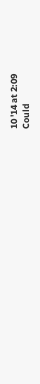10 '14 at 2:09
Could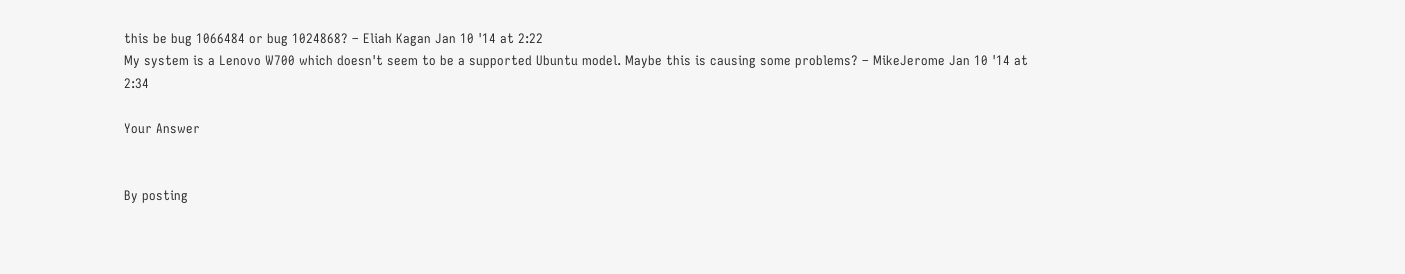this be bug 1066484 or bug 1024868? – Eliah Kagan Jan 10 '14 at 2:22
My system is a Lenovo W700 which doesn't seem to be a supported Ubuntu model. Maybe this is causing some problems? – MikeJerome Jan 10 '14 at 2:34

Your Answer


By posting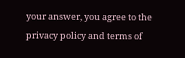your answer, you agree to the privacy policy and terms of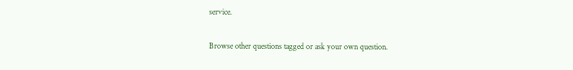service.

Browse other questions tagged or ask your own question.